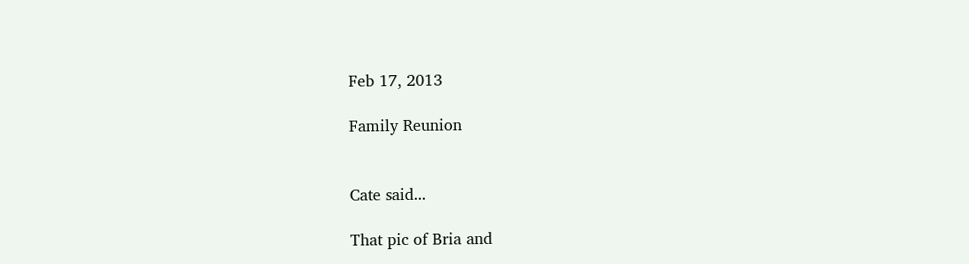Feb 17, 2013

Family Reunion


Cate said...

That pic of Bria and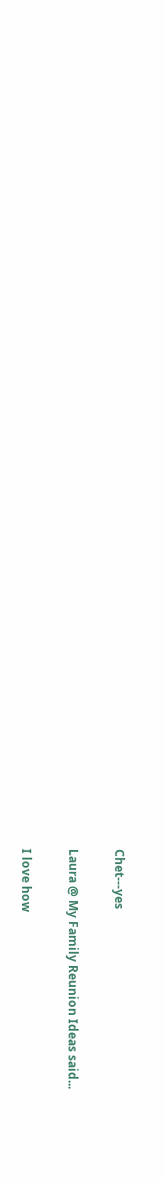Chet---yes

Laura @ My Family Reunion Ideas said...

I love how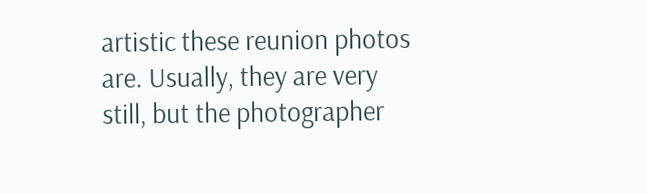artistic these reunion photos are. Usually, they are very still, but the photographer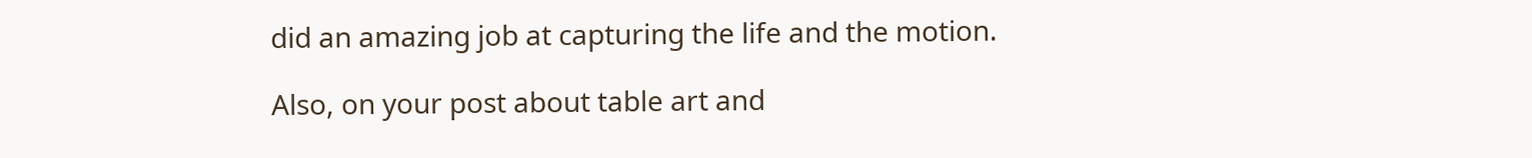did an amazing job at capturing the life and the motion.

Also, on your post about table art and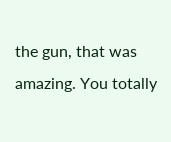the gun, that was amazing. You totally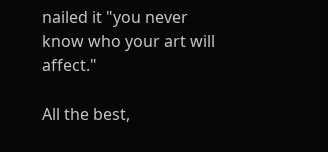nailed it "you never know who your art will affect."

All the best,